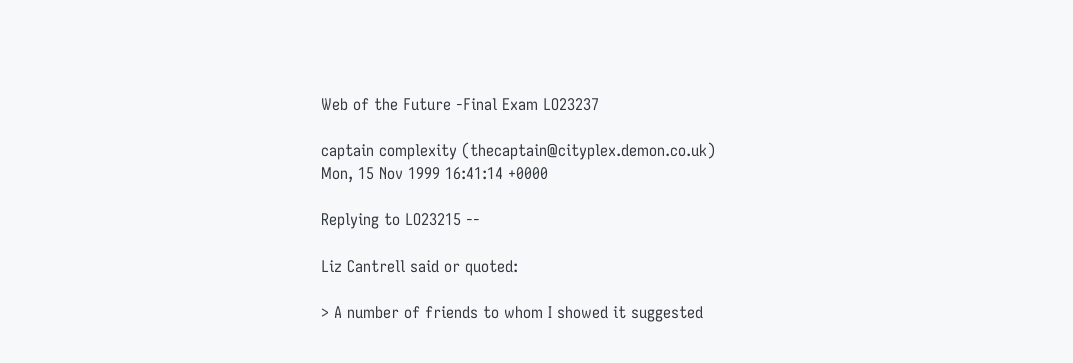Web of the Future -Final Exam LO23237

captain complexity (thecaptain@cityplex.demon.co.uk)
Mon, 15 Nov 1999 16:41:14 +0000

Replying to LO23215 --

Liz Cantrell said or quoted:

> A number of friends to whom I showed it suggested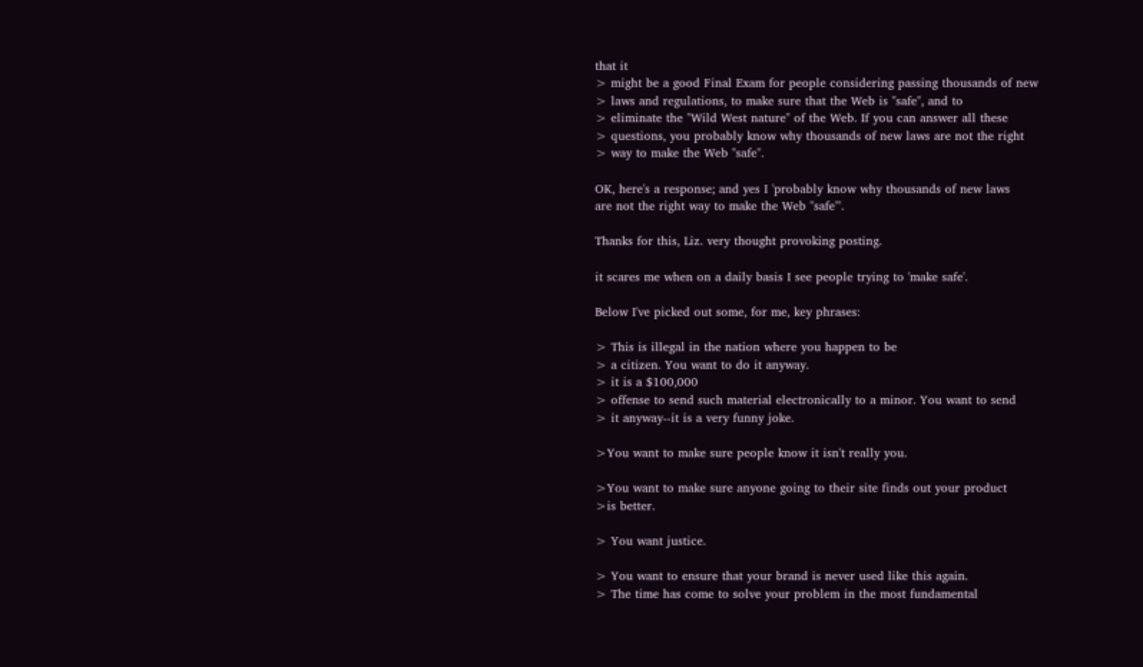that it
> might be a good Final Exam for people considering passing thousands of new
> laws and regulations, to make sure that the Web is "safe", and to
> eliminate the "Wild West nature" of the Web. If you can answer all these
> questions, you probably know why thousands of new laws are not the right
> way to make the Web "safe".

OK, here's a response; and yes I 'probably know why thousands of new laws
are not the right way to make the Web "safe"'.

Thanks for this, Liz. very thought provoking posting.

it scares me when on a daily basis I see people trying to 'make safe'.

Below I've picked out some, for me, key phrases:

> This is illegal in the nation where you happen to be
> a citizen. You want to do it anyway.
> it is a $100,000
> offense to send such material electronically to a minor. You want to send
> it anyway--it is a very funny joke.

>You want to make sure people know it isn't really you.

>You want to make sure anyone going to their site finds out your product
>is better.

> You want justice.

> You want to ensure that your brand is never used like this again.
> The time has come to solve your problem in the most fundamental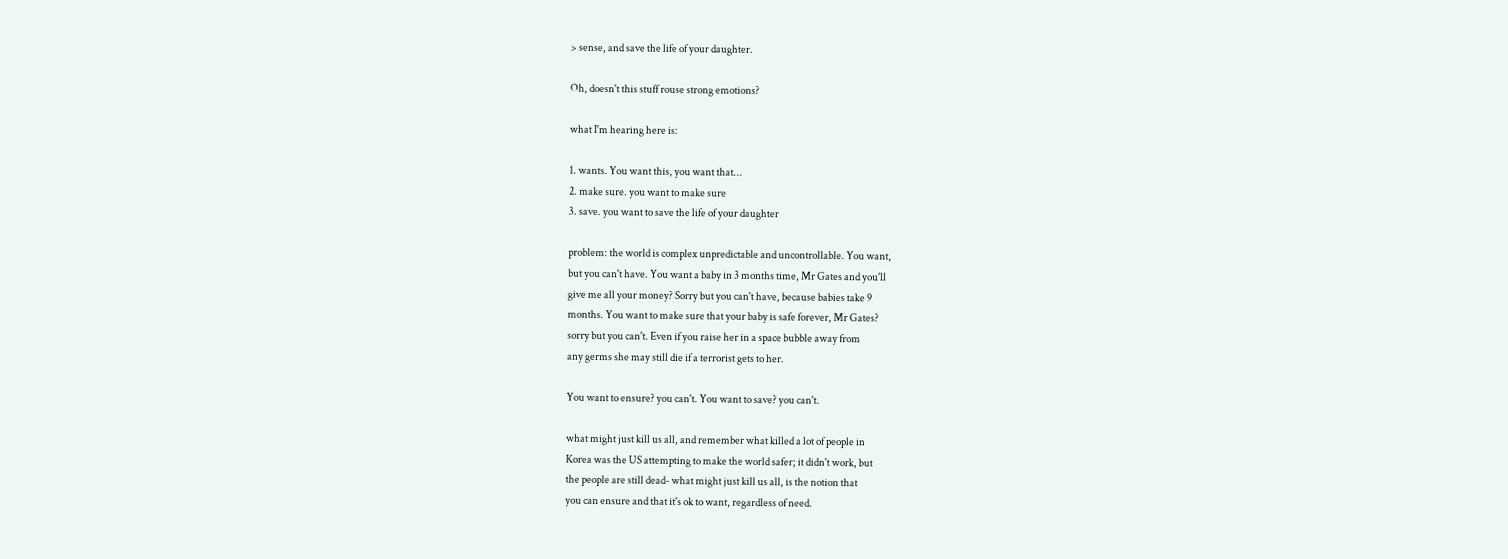> sense, and save the life of your daughter.

Oh, doesn't this stuff rouse strong emotions?

what I'm hearing here is:

1. wants. You want this, you want that...
2. make sure. you want to make sure
3. save. you want to save the life of your daughter

problem: the world is complex unpredictable and uncontrollable. You want,
but you can't have. You want a baby in 3 months time, Mr Gates and you'll
give me all your money? Sorry but you can't have, because babies take 9
months. You want to make sure that your baby is safe forever, Mr Gates?
sorry but you can't. Even if you raise her in a space bubble away from
any germs she may still die if a terrorist gets to her.

You want to ensure? you can't. You want to save? you can't.

what might just kill us all, and remember what killed a lot of people in
Korea was the US attempting to make the world safer; it didn't work, but
the people are still dead- what might just kill us all, is the notion that
you can ensure and that it's ok to want, regardless of need.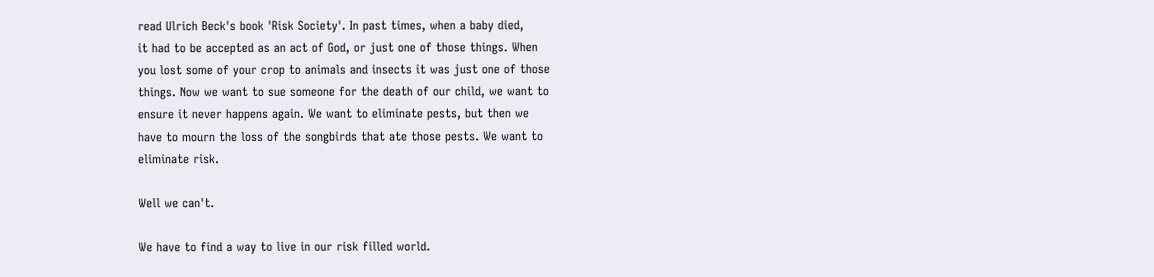read Ulrich Beck's book 'Risk Society'. In past times, when a baby died,
it had to be accepted as an act of God, or just one of those things. When
you lost some of your crop to animals and insects it was just one of those
things. Now we want to sue someone for the death of our child, we want to
ensure it never happens again. We want to eliminate pests, but then we
have to mourn the loss of the songbirds that ate those pests. We want to
eliminate risk.

Well we can't.

We have to find a way to live in our risk filled world.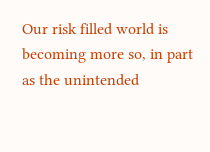Our risk filled world is becoming more so, in part as the unintended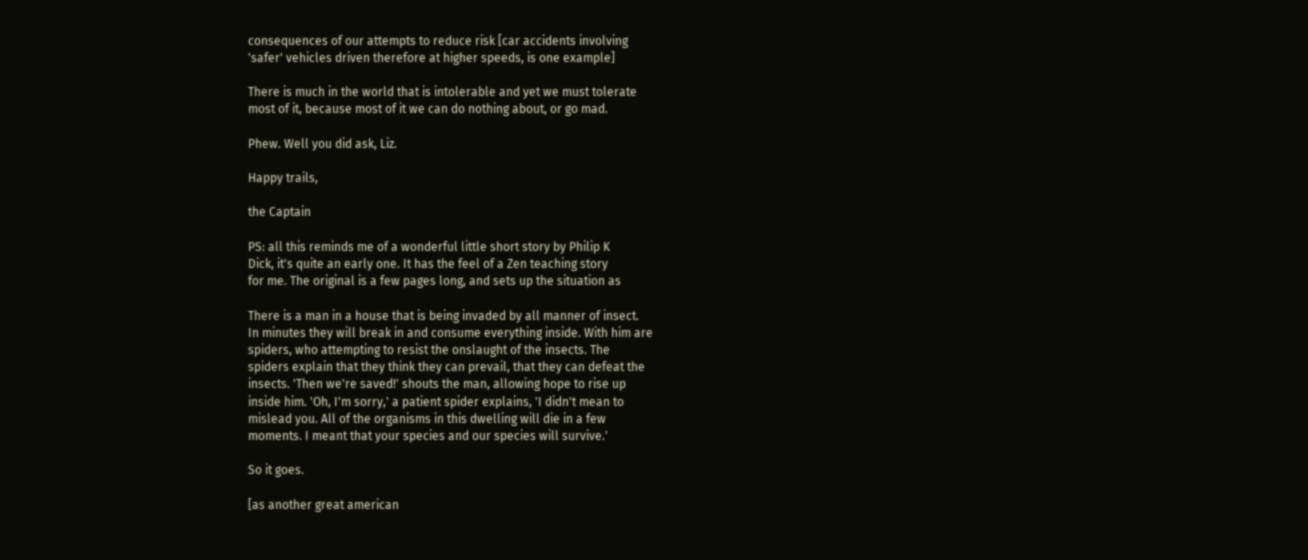consequences of our attempts to reduce risk [car accidents involving
'safer' vehicles driven therefore at higher speeds, is one example]

There is much in the world that is intolerable and yet we must tolerate
most of it, because most of it we can do nothing about, or go mad.

Phew. Well you did ask, Liz.

Happy trails,

the Captain

PS: all this reminds me of a wonderful little short story by Philip K
Dick, it's quite an early one. It has the feel of a Zen teaching story
for me. The original is a few pages long, and sets up the situation as

There is a man in a house that is being invaded by all manner of insect.
In minutes they will break in and consume everything inside. With him are
spiders, who attempting to resist the onslaught of the insects. The
spiders explain that they think they can prevail, that they can defeat the
insects. 'Then we're saved!' shouts the man, allowing hope to rise up
inside him. 'Oh, I'm sorry,' a patient spider explains, 'I didn't mean to
mislead you. All of the organisms in this dwelling will die in a few
moments. I meant that your species and our species will survive.'

So it goes.

[as another great american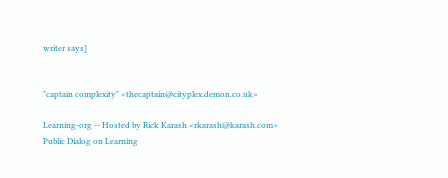writer says]


"captain complexity" <thecaptain@cityplex.demon.co.uk>

Learning-org -- Hosted by Rick Karash <rkarash@karash.com> Public Dialog on Learning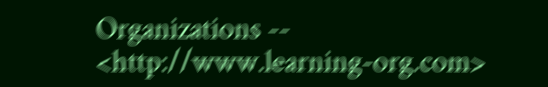Organizations -- <http://www.learning-org.com>